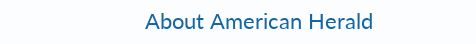About American Herald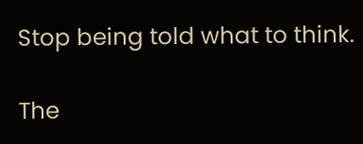Stop being told what to think.

The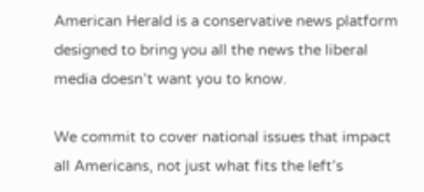American Herald is a conservative news platform designed to bring you all the news the liberal media doesn’t want you to know.

We commit to cover national issues that impact all Americans, not just what fits the left’s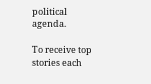political agenda.

To receive top stories each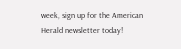week, sign up for the American Herald newsletter today!